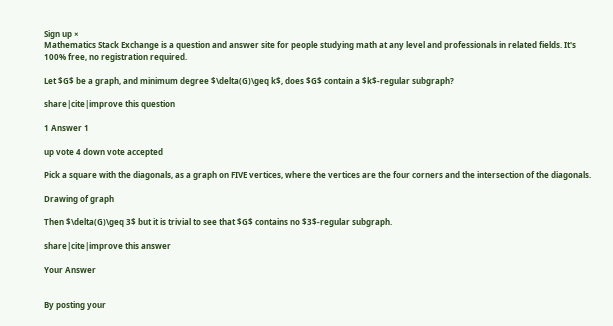Sign up ×
Mathematics Stack Exchange is a question and answer site for people studying math at any level and professionals in related fields. It's 100% free, no registration required.

Let $G$ be a graph, and minimum degree $\delta(G)\geq k$, does $G$ contain a $k$-regular subgraph?

share|cite|improve this question

1 Answer 1

up vote 4 down vote accepted

Pick a square with the diagonals, as a graph on FIVE vertices, where the vertices are the four corners and the intersection of the diagonals.

Drawing of graph

Then $\delta(G)\geq 3$ but it is trivial to see that $G$ contains no $3$-regular subgraph.

share|cite|improve this answer

Your Answer


By posting your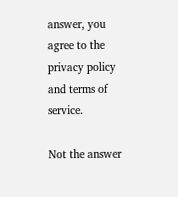answer, you agree to the privacy policy and terms of service.

Not the answer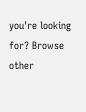you're looking for? Browse other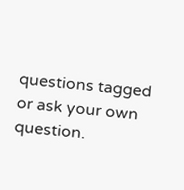questions tagged or ask your own question.